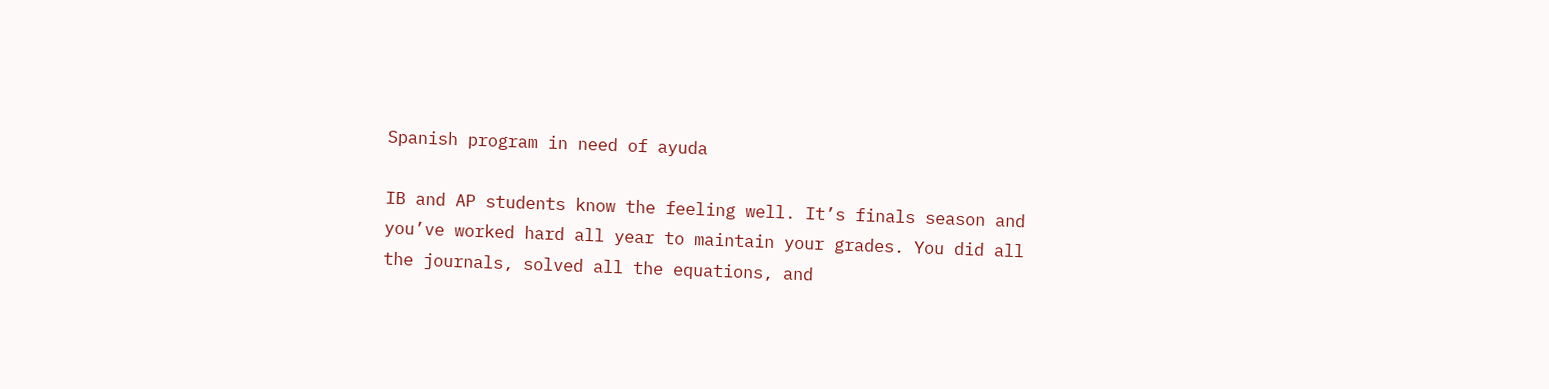Spanish program in need of ayuda

IB and AP students know the feeling well. It’s finals season and you’ve worked hard all year to maintain your grades. You did all the journals, solved all the equations, and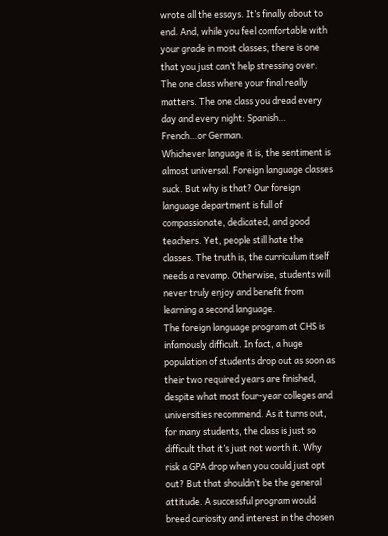wrote all the essays. It’s finally about to end. And, while you feel comfortable with your grade in most classes, there is one that you just can’t help stressing over. The one class where your final really matters. The one class you dread every day and every night: Spanish… French…or German.
Whichever language it is, the sentiment is almost universal. Foreign language classes suck. But why is that? Our foreign language department is full of compassionate, dedicated, and good teachers. Yet, people still hate the classes. The truth is, the curriculum itself needs a revamp. Otherwise, students will never truly enjoy and benefit from learning a second language.
The foreign language program at CHS is infamously difficult. In fact, a huge population of students drop out as soon as their two required years are finished, despite what most four-year colleges and universities recommend. As it turns out, for many students, the class is just so difficult that it’s just not worth it. Why risk a GPA drop when you could just opt out? But that shouldn’t be the general attitude. A successful program would breed curiosity and interest in the chosen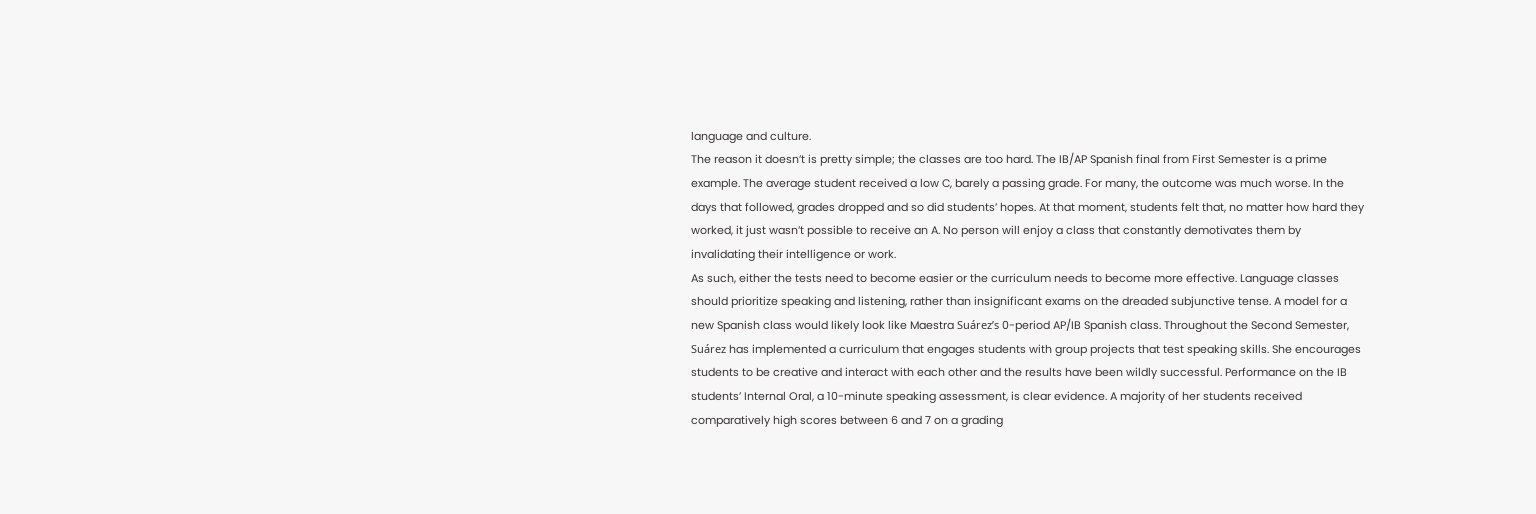language and culture.
The reason it doesn’t is pretty simple; the classes are too hard. The IB/AP Spanish final from First Semester is a prime example. The average student received a low C, barely a passing grade. For many, the outcome was much worse. In the days that followed, grades dropped and so did students’ hopes. At that moment, students felt that, no matter how hard they worked, it just wasn’t possible to receive an A. No person will enjoy a class that constantly demotivates them by invalidating their intelligence or work.
As such, either the tests need to become easier or the curriculum needs to become more effective. Language classes should prioritize speaking and listening, rather than insignificant exams on the dreaded subjunctive tense. A model for a new Spanish class would likely look like Maestra Suárez’s 0-period AP/IB Spanish class. Throughout the Second Semester, Suárez has implemented a curriculum that engages students with group projects that test speaking skills. She encourages students to be creative and interact with each other and the results have been wildly successful. Performance on the IB students’ Internal Oral, a 10-minute speaking assessment, is clear evidence. A majority of her students received comparatively high scores between 6 and 7 on a grading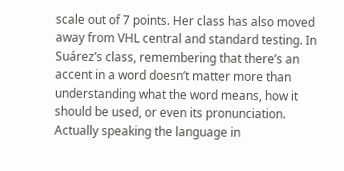scale out of 7 points. Her class has also moved away from VHL central and standard testing. In Suárez’s class, remembering that there’s an accent in a word doesn’t matter more than understanding what the word means, how it should be used, or even its pronunciation.
Actually speaking the language in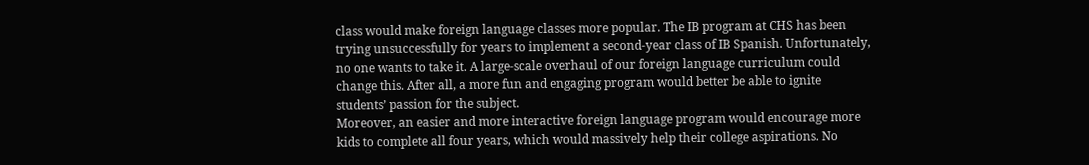class would make foreign language classes more popular. The IB program at CHS has been trying unsuccessfully for years to implement a second-year class of IB Spanish. Unfortunately, no one wants to take it. A large-scale overhaul of our foreign language curriculum could change this. After all, a more fun and engaging program would better be able to ignite students’ passion for the subject.
Moreover, an easier and more interactive foreign language program would encourage more kids to complete all four years, which would massively help their college aspirations. No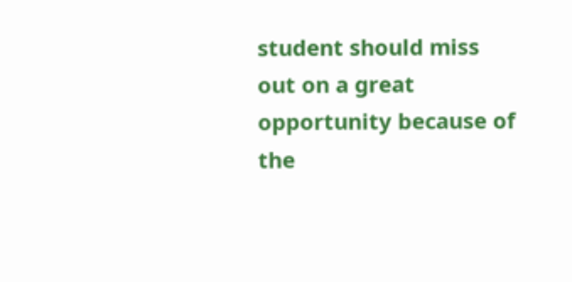student should miss out on a great opportunity because of the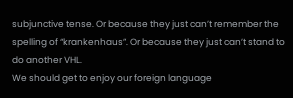subjunctive tense. Or because they just can’t remember the spelling of “krankenhaus”. Or because they just can’t stand to do another VHL.
We should get to enjoy our foreign language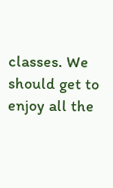classes. We should get to enjoy all the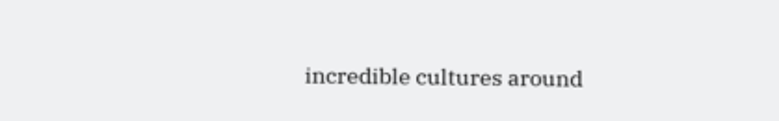incredible cultures around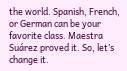the world. Spanish, French, or German can be your favorite class. Maestra Suárez proved it. So, let’s change it.